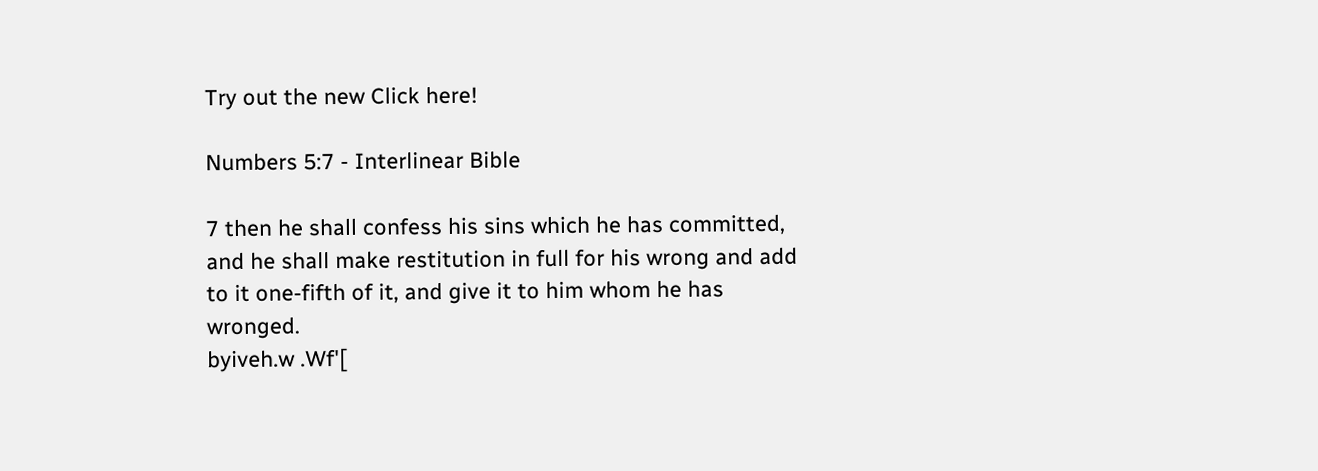Try out the new Click here!

Numbers 5:7 - Interlinear Bible

7 then he shall confess his sins which he has committed, and he shall make restitution in full for his wrong and add to it one-fifth of it, and give it to him whom he has wronged.
byiveh.w .Wf'[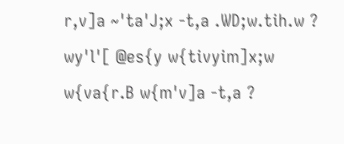r,v]a ~'ta'J;x -t,a .WD;w.tih.w ? wy'l'[ @es{y w{tivyim]x;w w{va{r.B w{m'v]a -t,a ?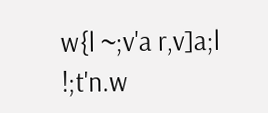w{l ~;v'a r,v]a;l !;t'n.w